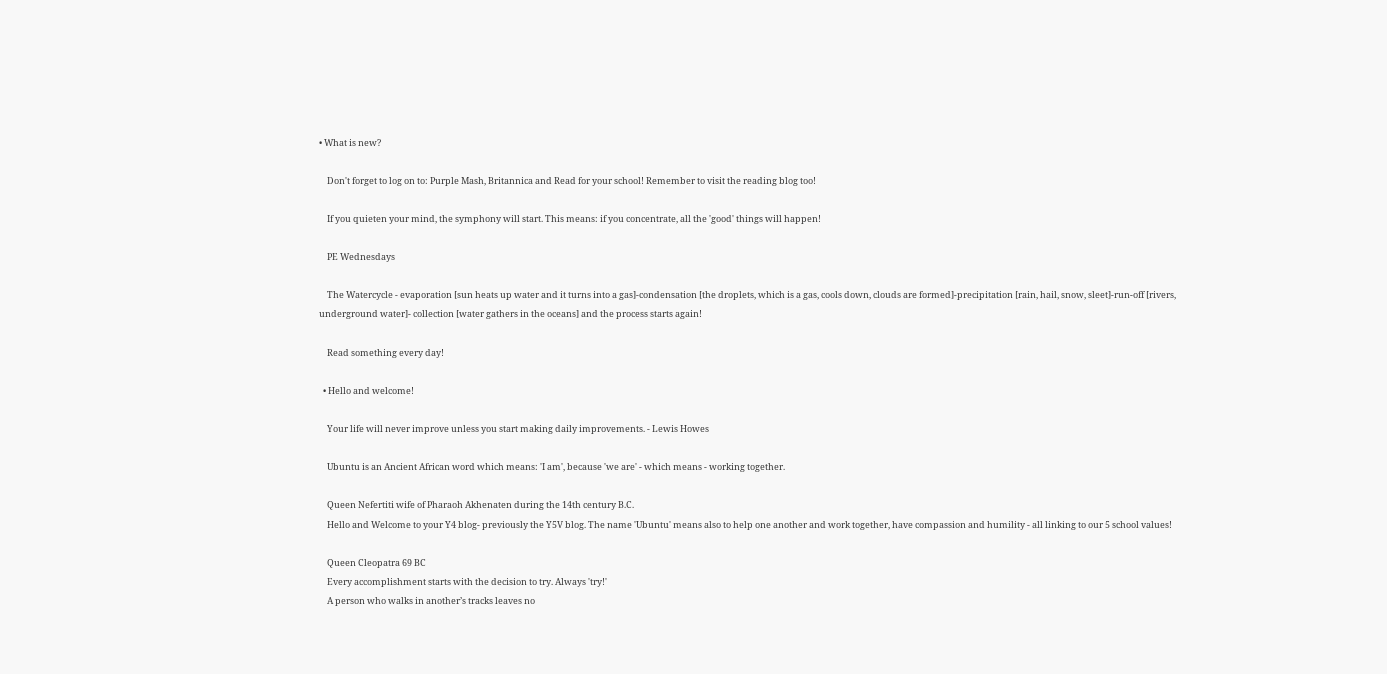• What is new?

    Don't forget to log on to: Purple Mash, Britannica and Read for your school! Remember to visit the reading blog too!

    If you quieten your mind, the symphony will start. This means: if you concentrate, all the 'good' things will happen!

    PE Wednesdays

    The Watercycle - evaporation [sun heats up water and it turns into a gas]-condensation [the droplets, which is a gas, cools down, clouds are formed]-precipitation [rain, hail, snow, sleet]-run-off [rivers, underground water]- collection [water gathers in the oceans] and the process starts again!

    Read something every day!

  • Hello and welcome!

    Your life will never improve unless you start making daily improvements. - Lewis Howes

    Ubuntu is an Ancient African word which means: 'I am', because 'we are' - which means - working together.

    Queen Nefertiti wife of Pharaoh Akhenaten during the 14th century B.C.
    Hello and Welcome to your Y4 blog- previously the Y5V blog. The name 'Ubuntu' means also to help one another and work together, have compassion and humility - all linking to our 5 school values!

    Queen Cleopatra 69 BC
    Every accomplishment starts with the decision to try. Always 'try!'
    A person who walks in another’s tracks leaves no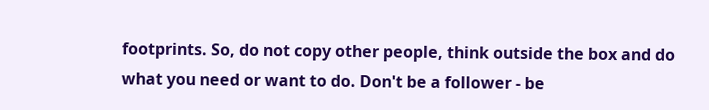footprints. So, do not copy other people, think outside the box and do what you need or want to do. Don't be a follower - be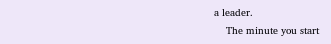a leader.
    The minute you start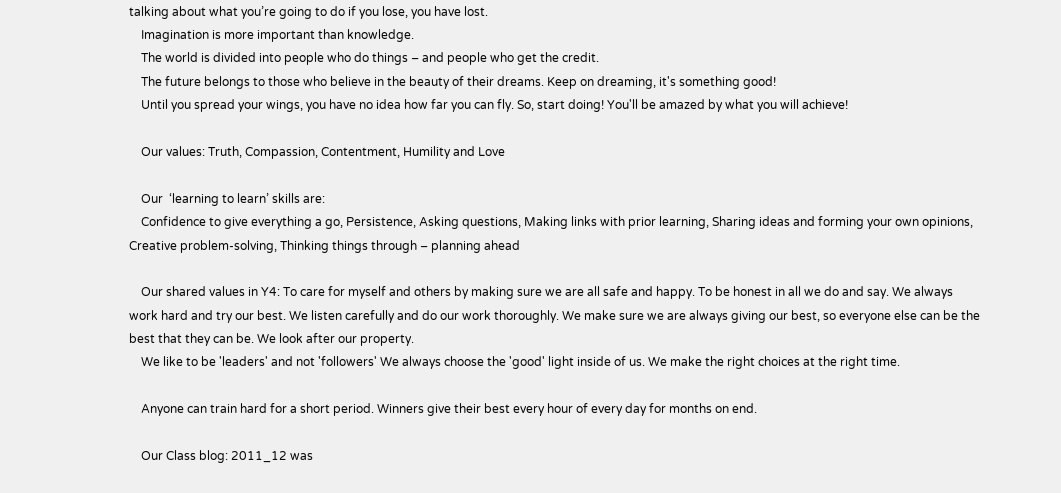talking about what you’re going to do if you lose, you have lost.
    Imagination is more important than knowledge.
    The world is divided into people who do things – and people who get the credit.
    The future belongs to those who believe in the beauty of their dreams. Keep on dreaming, it's something good!
    Until you spread your wings, you have no idea how far you can fly. So, start doing! You'll be amazed by what you will achieve!

    Our values: Truth, Compassion, Contentment, Humility and Love

    Our  ‘learning to learn’ skills are:
    Confidence to give everything a go, Persistence, Asking questions, Making links with prior learning, Sharing ideas and forming your own opinions, Creative problem-solving, Thinking things through – planning ahead

    Our shared values in Y4: To care for myself and others by making sure we are all safe and happy. To be honest in all we do and say. We always work hard and try our best. We listen carefully and do our work thoroughly. We make sure we are always giving our best, so everyone else can be the best that they can be. We look after our property.
    We like to be 'leaders' and not 'followers' We always choose the 'good' light inside of us. We make the right choices at the right time.

    Anyone can train hard for a short period. Winners give their best every hour of every day for months on end.

    Our Class blog: 2011_12 was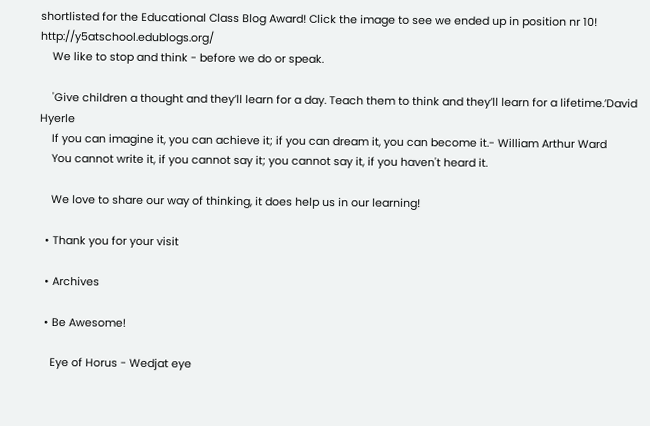shortlisted for the Educational Class Blog Award! Click the image to see we ended up in position nr 10! http://y5atschool.edublogs.org/
    We like to stop and think - before we do or speak.

    'Give children a thought and they’ll learn for a day. Teach them to think and they’ll learn for a lifetime.’David Hyerle
    If you can imagine it, you can achieve it; if you can dream it, you can become it.- William Arthur Ward
    You cannot write it, if you cannot say it; you cannot say it, if you haven't heard it.

    We love to share our way of thinking, it does help us in our learning!

  • Thank you for your visit

  • Archives

  • Be Awesome!

    Eye of Horus - Wedjat eye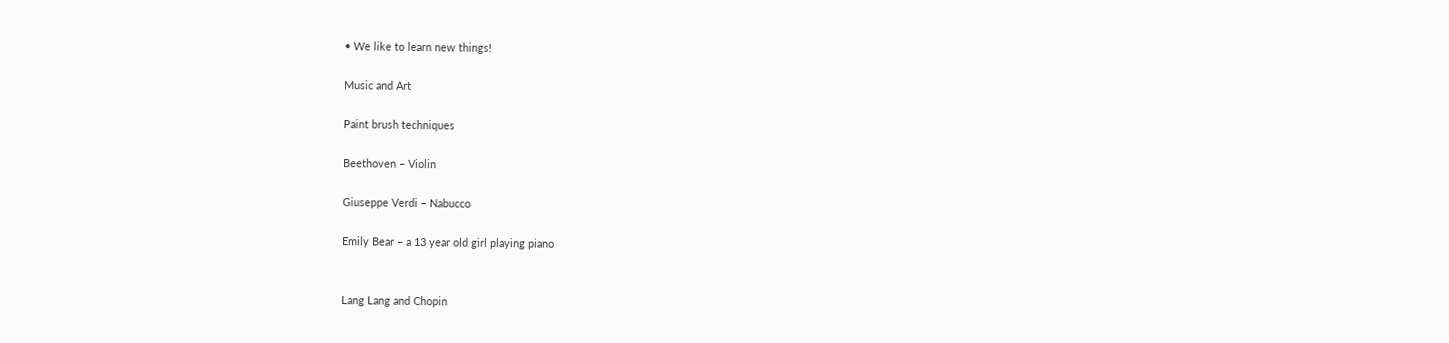• We like to learn new things!

Music and Art

Paint brush techniques

Beethoven – Violin

Giuseppe Verdi – Nabucco

Emily Bear – a 13 year old girl playing piano


Lang Lang and Chopin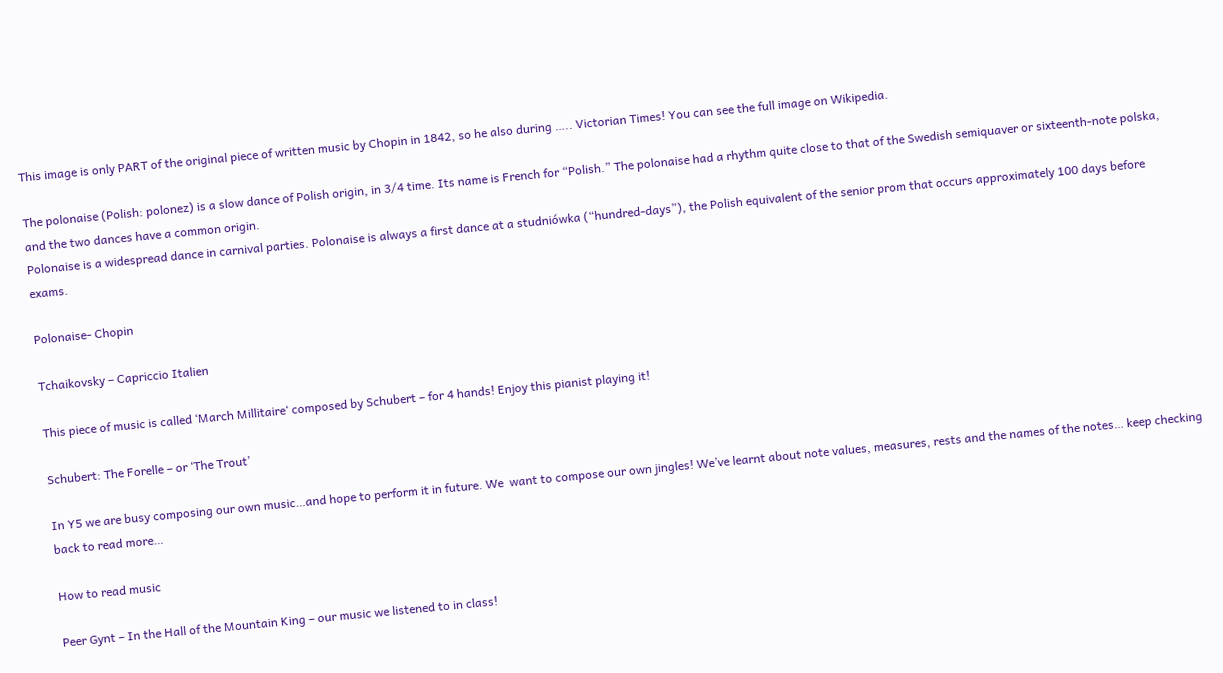This image is only PART of the original piece of written music by Chopin in 1842, so he also during ….. Victorian Times! You can see the full image on Wikipedia.

The polonaise (Polish: polonez) is a slow dance of Polish origin, in 3/4 time. Its name is French for “Polish.” The polonaise had a rhythm quite close to that of the Swedish semiquaver or sixteenth-note polska, and the two dances have a common origin.
Polonaise is a widespread dance in carnival parties. Polonaise is always a first dance at a studniówka (“hundred-days”), the Polish equivalent of the senior prom that occurs approximately 100 days before exams.

Polonaise- Chopin

Tchaikovsky – Capriccio Italien

This piece of music is called ‘March Millitaire‘ composed by Schubert – for 4 hands! Enjoy this pianist playing it!

Schubert: The Forelle – or ‘The Trout’

In Y5 we are busy composing our own music…and hope to perform it in future. We  want to compose our own jingles! We’ve learnt about note values, measures, rests and the names of the notes… keep checking back to read more…

How to read music

Peer Gynt – In the Hall of the Mountain King – our music we listened to in class!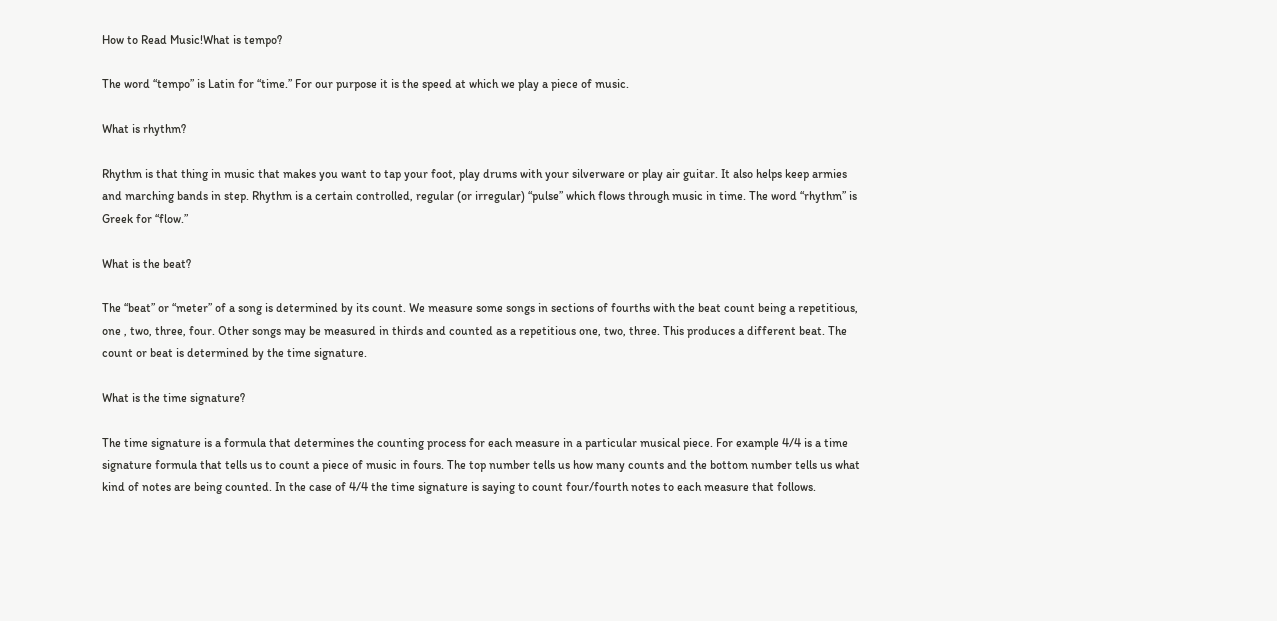How to Read Music!What is tempo?

The word “tempo” is Latin for “time.” For our purpose it is the speed at which we play a piece of music.

What is rhythm?

Rhythm is that thing in music that makes you want to tap your foot, play drums with your silverware or play air guitar. It also helps keep armies and marching bands in step. Rhythm is a certain controlled, regular (or irregular) “pulse” which flows through music in time. The word “rhythm” is Greek for “flow.”

What is the beat?

The “beat” or “meter” of a song is determined by its count. We measure some songs in sections of fourths with the beat count being a repetitious, one , two, three, four. Other songs may be measured in thirds and counted as a repetitious one, two, three. This produces a different beat. The count or beat is determined by the time signature.

What is the time signature?

The time signature is a formula that determines the counting process for each measure in a particular musical piece. For example 4/4 is a time signature formula that tells us to count a piece of music in fours. The top number tells us how many counts and the bottom number tells us what kind of notes are being counted. In the case of 4/4 the time signature is saying to count four/fourth notes to each measure that follows.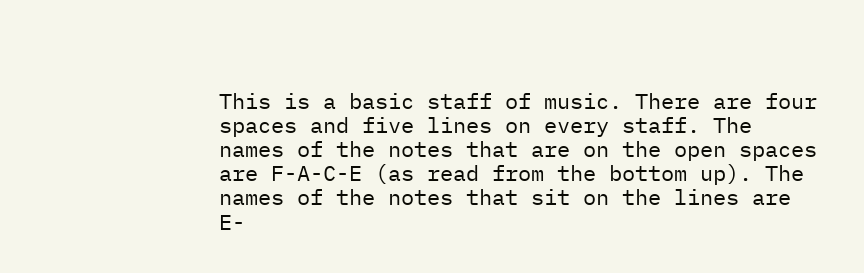This is a basic staff of music. There are four spaces and five lines on every staff. The names of the notes that are on the open spaces are F-A-C-E (as read from the bottom up). The names of the notes that sit on the lines are E-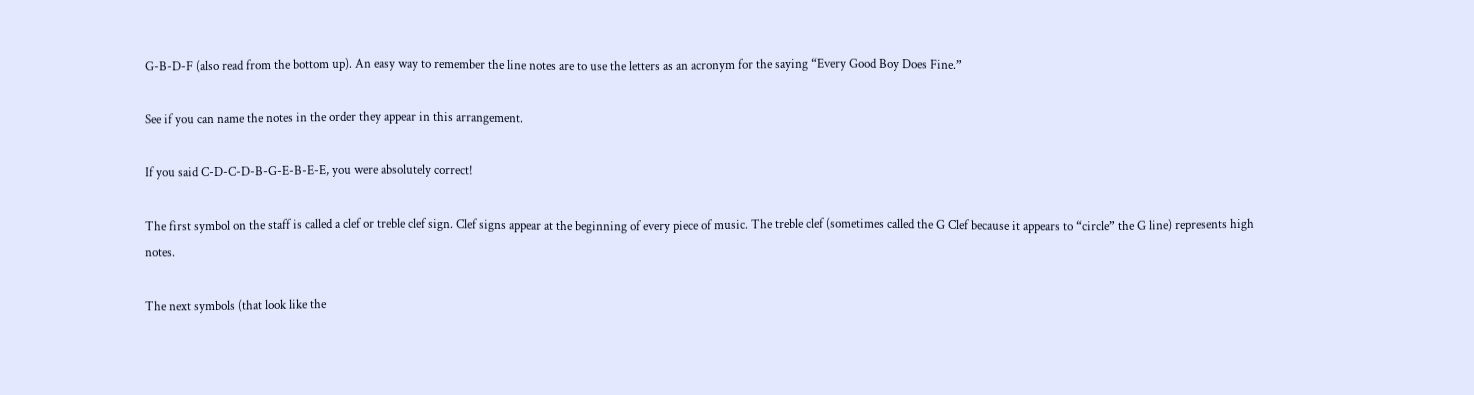G-B-D-F (also read from the bottom up). An easy way to remember the line notes are to use the letters as an acronym for the saying “Every Good Boy Does Fine.”

See if you can name the notes in the order they appear in this arrangement.

If you said C-D-C-D-B-G-E-B-E-E, you were absolutely correct!

The first symbol on the staff is called a clef or treble clef sign. Clef signs appear at the beginning of every piece of music. The treble clef (sometimes called the G Clef because it appears to “circle” the G line) represents high notes.

The next symbols (that look like the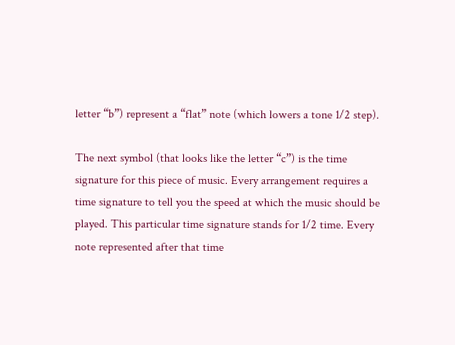letter “b”) represent a “flat” note (which lowers a tone 1/2 step).

The next symbol (that looks like the letter “c”) is the time signature for this piece of music. Every arrangement requires a time signature to tell you the speed at which the music should be played. This particular time signature stands for 1/2 time. Every note represented after that time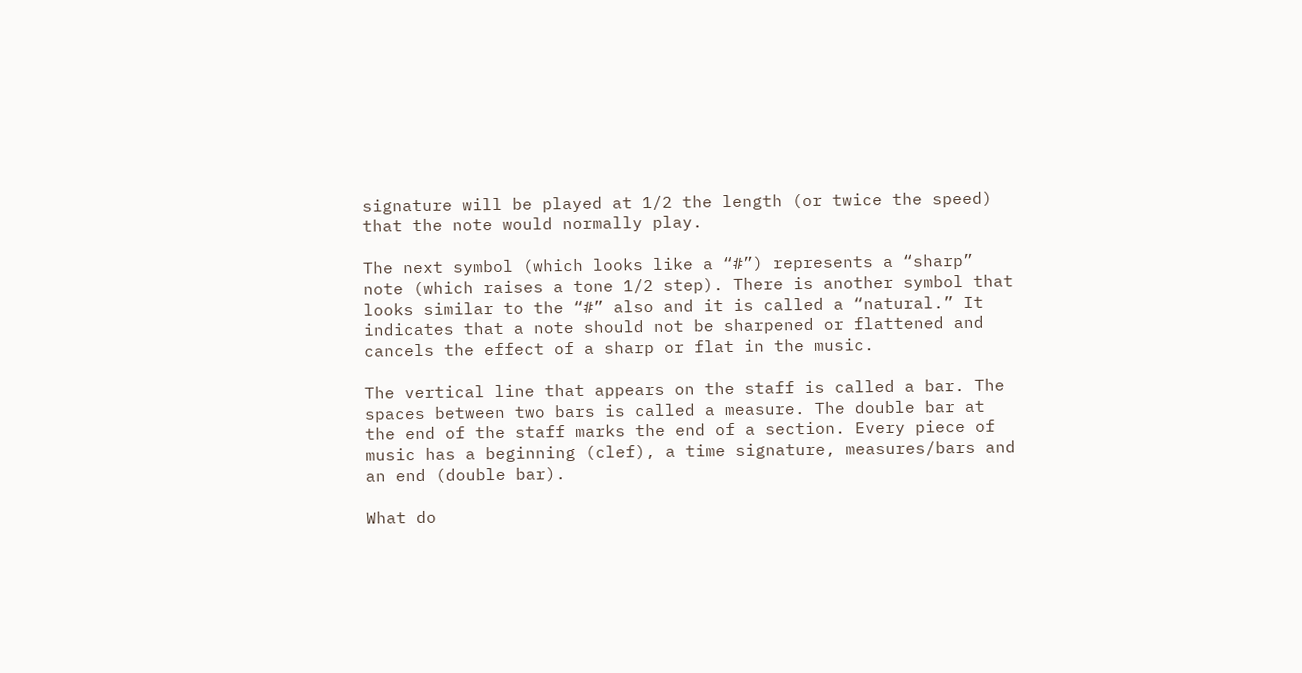signature will be played at 1/2 the length (or twice the speed) that the note would normally play.

The next symbol (which looks like a “#”) represents a “sharp” note (which raises a tone 1/2 step). There is another symbol that looks similar to the “#” also and it is called a “natural.” It indicates that a note should not be sharpened or flattened and cancels the effect of a sharp or flat in the music.

The vertical line that appears on the staff is called a bar. The spaces between two bars is called a measure. The double bar at the end of the staff marks the end of a section. Every piece of music has a beginning (clef), a time signature, measures/bars and an end (double bar).

What do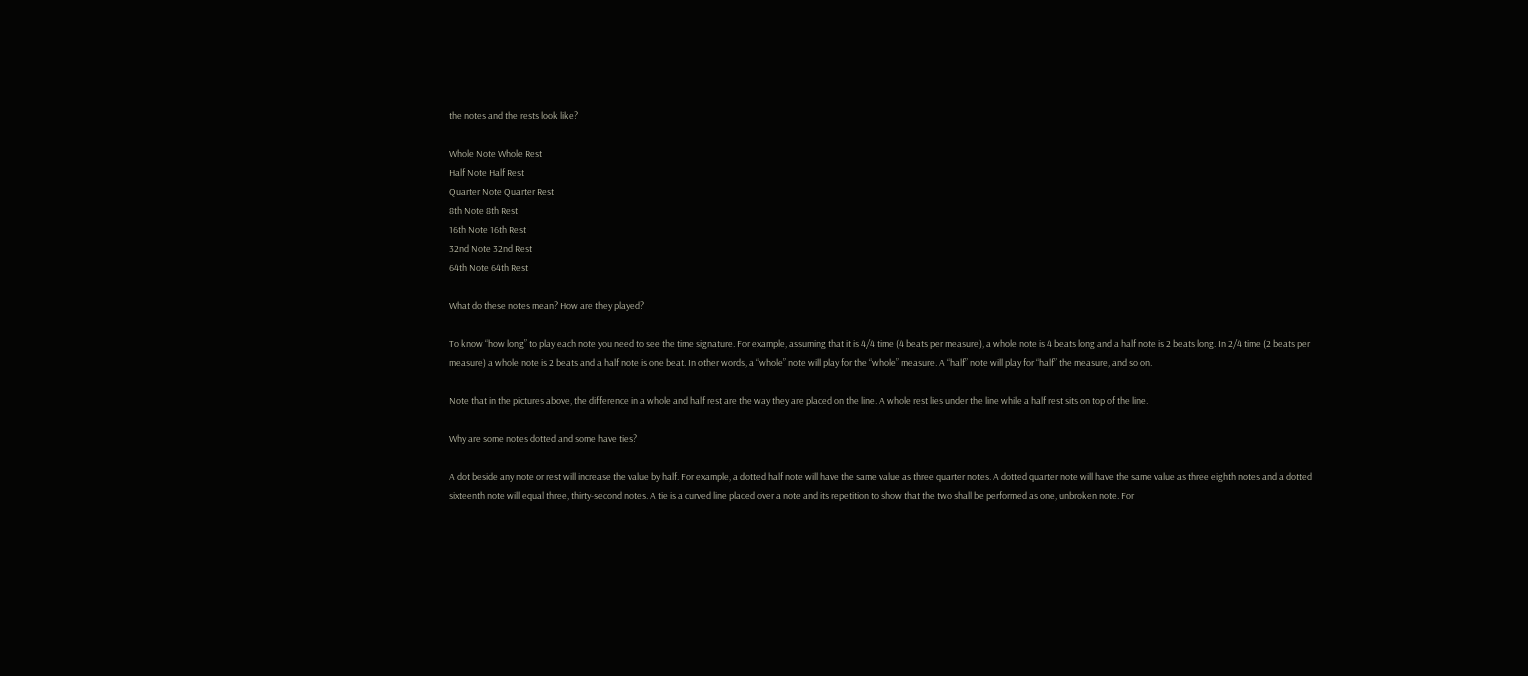the notes and the rests look like?

Whole Note Whole Rest
Half Note Half Rest
Quarter Note Quarter Rest
8th Note 8th Rest
16th Note 16th Rest
32nd Note 32nd Rest
64th Note 64th Rest

What do these notes mean? How are they played?

To know “how long” to play each note you need to see the time signature. For example, assuming that it is 4/4 time (4 beats per measure), a whole note is 4 beats long and a half note is 2 beats long. In 2/4 time (2 beats per measure) a whole note is 2 beats and a half note is one beat. In other words, a “whole” note will play for the “whole” measure. A “half” note will play for “half” the measure, and so on.

Note that in the pictures above, the difference in a whole and half rest are the way they are placed on the line. A whole rest lies under the line while a half rest sits on top of the line.

Why are some notes dotted and some have ties?

A dot beside any note or rest will increase the value by half. For example, a dotted half note will have the same value as three quarter notes. A dotted quarter note will have the same value as three eighth notes and a dotted sixteenth note will equal three, thirty-second notes. A tie is a curved line placed over a note and its repetition to show that the two shall be performed as one, unbroken note. For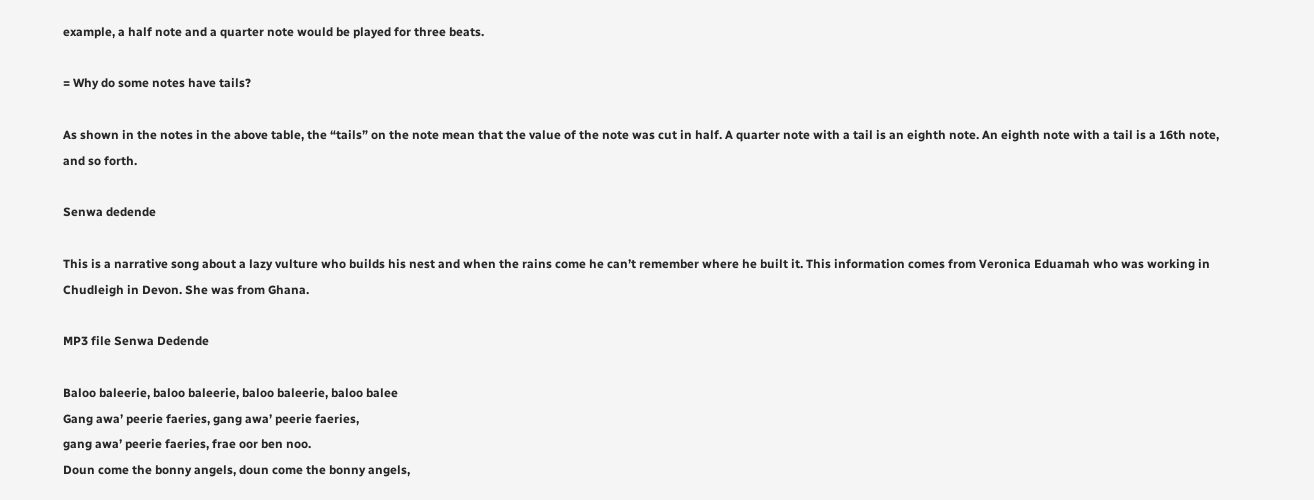example, a half note and a quarter note would be played for three beats.

= Why do some notes have tails?

As shown in the notes in the above table, the “tails” on the note mean that the value of the note was cut in half. A quarter note with a tail is an eighth note. An eighth note with a tail is a 16th note, and so forth.

Senwa dedende

This is a narrative song about a lazy vulture who builds his nest and when the rains come he can’t remember where he built it. This information comes from Veronica Eduamah who was working in Chudleigh in Devon. She was from Ghana.

MP3 file Senwa Dedende

Baloo baleerie, baloo baleerie, baloo baleerie, baloo balee
Gang awa’ peerie faeries, gang awa’ peerie faeries,
gang awa’ peerie faeries, frae oor ben noo.
Doun come the bonny angels, doun come the bonny angels,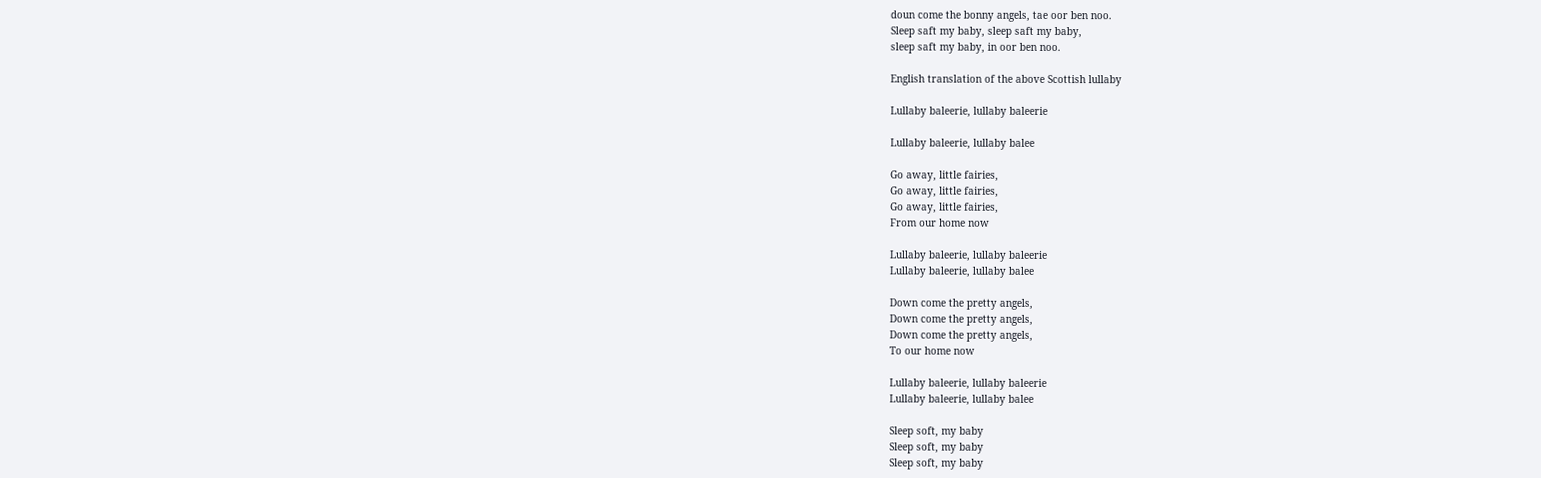doun come the bonny angels, tae oor ben noo.
Sleep saft my baby, sleep saft my baby,
sleep saft my baby, in oor ben noo.

English translation of the above Scottish lullaby

Lullaby baleerie, lullaby baleerie

Lullaby baleerie, lullaby balee

Go away, little fairies,
Go away, little fairies,
Go away, little fairies,
From our home now

Lullaby baleerie, lullaby baleerie
Lullaby baleerie, lullaby balee

Down come the pretty angels,
Down come the pretty angels,
Down come the pretty angels,
To our home now

Lullaby baleerie, lullaby baleerie
Lullaby baleerie, lullaby balee

Sleep soft, my baby
Sleep soft, my baby
Sleep soft, my baby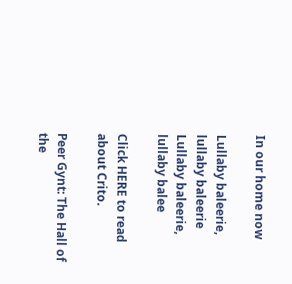In our home now

Lullaby baleerie, lullaby baleerie
Lullaby baleerie, lullaby balee

Click HERE to read about Crito.

Peer Gynt: The Hall of the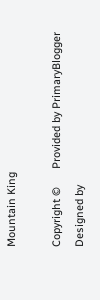Mountain King

Copyright ©      Provided by PrimaryBlogger    Designed by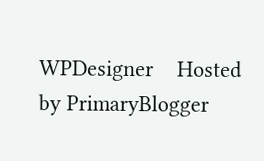WPDesigner    Hosted by PrimaryBlogger